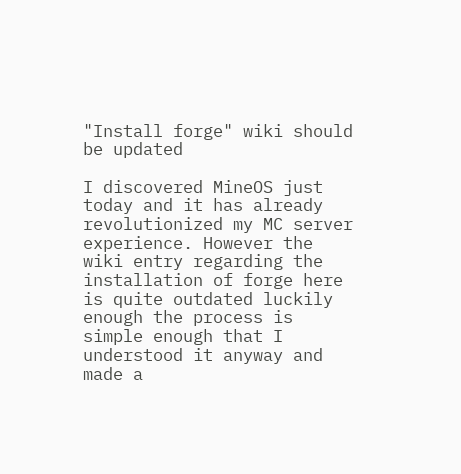"Install forge" wiki should be updated

I discovered MineOS just today and it has already revolutionized my MC server experience. However the wiki entry regarding the installation of forge here is quite outdated luckily enough the process is simple enough that I understood it anyway and made a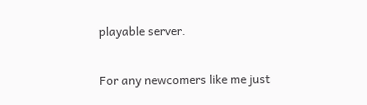playable server.

For any newcomers like me just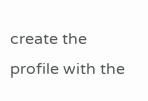create the profile with the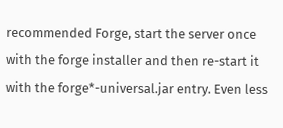recommended Forge, start the server once with the forge installer and then re-start it with the forge*-universal.jar entry. Even less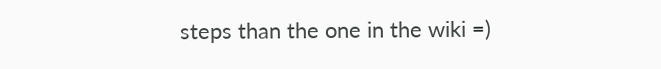steps than the one in the wiki =)